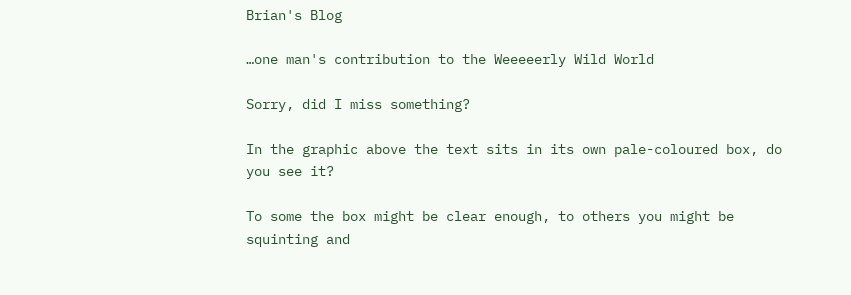Brian's Blog

…one man's contribution to the Weeeeerly Wild World

Sorry, did I miss something?

In the graphic above the text sits in its own pale-coloured box, do you see it?

To some the box might be clear enough, to others you might be squinting and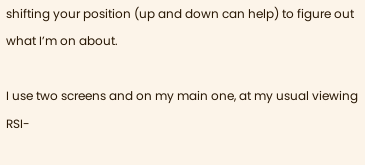shifting your position (up and down can help) to figure out what I’m on about.

I use two screens and on my main one, at my usual viewing RSI-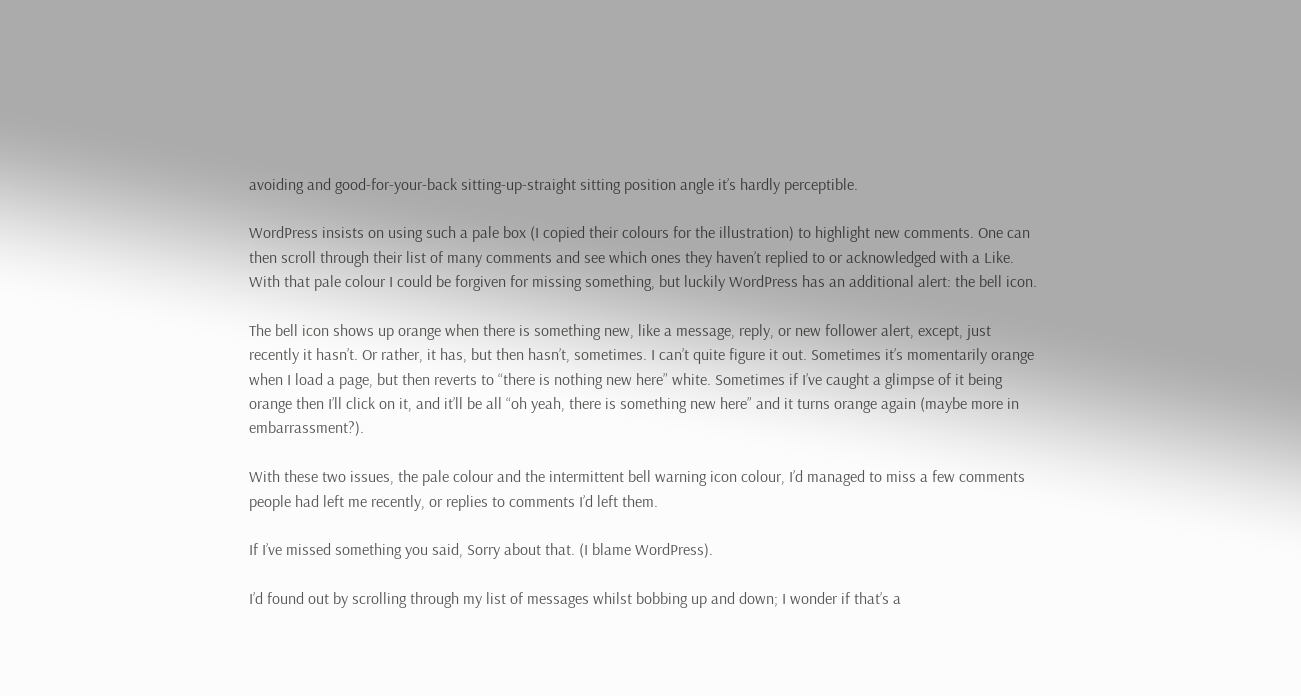avoiding and good-for-your-back sitting-up-straight sitting position angle it’s hardly perceptible.

WordPress insists on using such a pale box (I copied their colours for the illustration) to highlight new comments. One can then scroll through their list of many comments and see which ones they haven’t replied to or acknowledged with a Like. With that pale colour I could be forgiven for missing something, but luckily WordPress has an additional alert: the bell icon.

The bell icon shows up orange when there is something new, like a message, reply, or new follower alert, except, just recently it hasn’t. Or rather, it has, but then hasn’t, sometimes. I can’t quite figure it out. Sometimes it’s momentarily orange when I load a page, but then reverts to “there is nothing new here” white. Sometimes if I’ve caught a glimpse of it being orange then I’ll click on it, and it’ll be all “oh yeah, there is something new here” and it turns orange again (maybe more in embarrassment?).

With these two issues, the pale colour and the intermittent bell warning icon colour, I’d managed to miss a few comments people had left me recently, or replies to comments I’d left them.

If I’ve missed something you said, Sorry about that. (I blame WordPress).

I’d found out by scrolling through my list of messages whilst bobbing up and down; I wonder if that’s a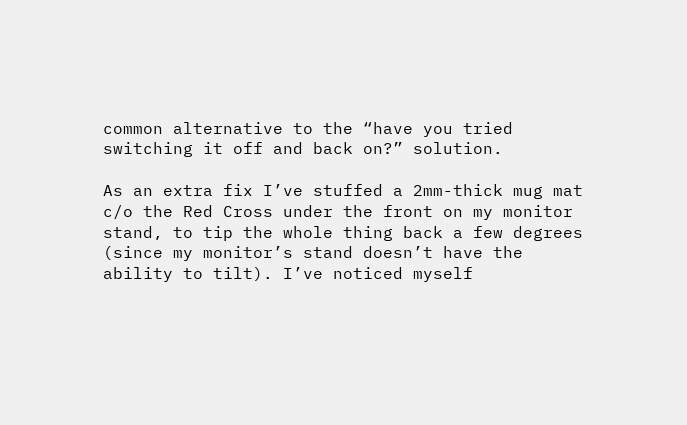common alternative to the “have you tried switching it off and back on?” solution.

As an extra fix I’ve stuffed a 2mm-thick mug mat c/o the Red Cross under the front on my monitor stand, to tip the whole thing back a few degrees (since my monitor’s stand doesn’t have the ability to tilt). I’ve noticed myself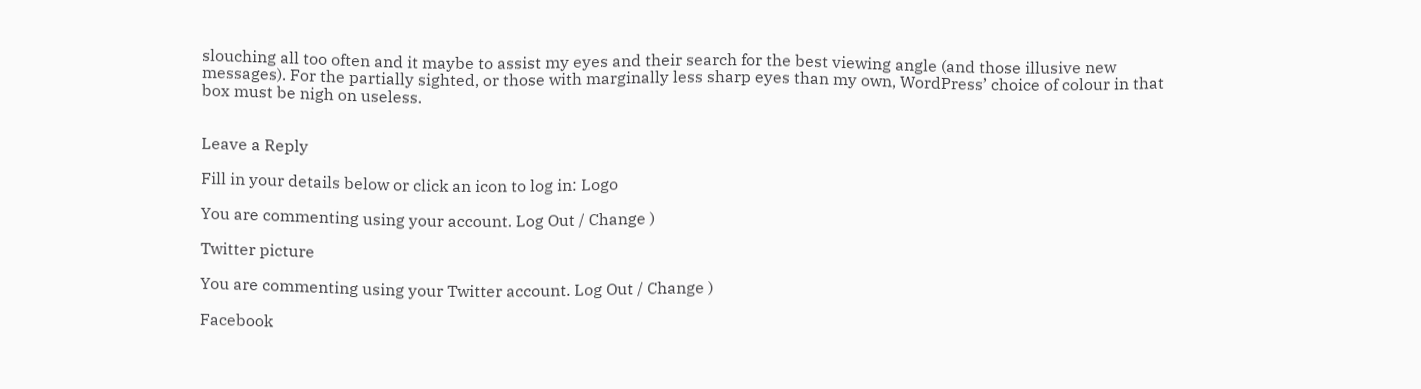slouching all too often and it maybe to assist my eyes and their search for the best viewing angle (and those illusive new messages). For the partially sighted, or those with marginally less sharp eyes than my own, WordPress’ choice of colour in that box must be nigh on useless.


Leave a Reply

Fill in your details below or click an icon to log in: Logo

You are commenting using your account. Log Out / Change )

Twitter picture

You are commenting using your Twitter account. Log Out / Change )

Facebook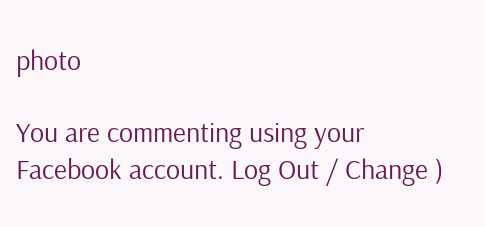photo

You are commenting using your Facebook account. Log Out / Change )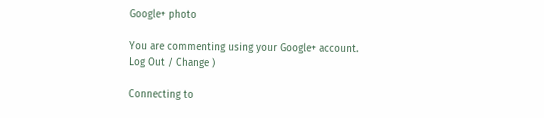Google+ photo

You are commenting using your Google+ account. Log Out / Change )

Connecting to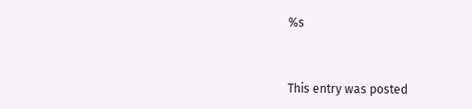%s


This entry was posted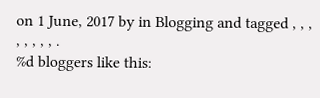on 1 June, 2017 by in Blogging and tagged , , , , , , , , .
%d bloggers like this: